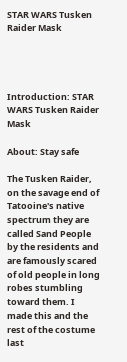STAR WARS Tusken Raider Mask




Introduction: STAR WARS Tusken Raider Mask

About: Stay safe

The Tusken Raider, on the savage end of Tatooine's native spectrum they are called Sand People by the residents and are famously scared of old people in long robes stumbling toward them. I made this and the rest of the costume last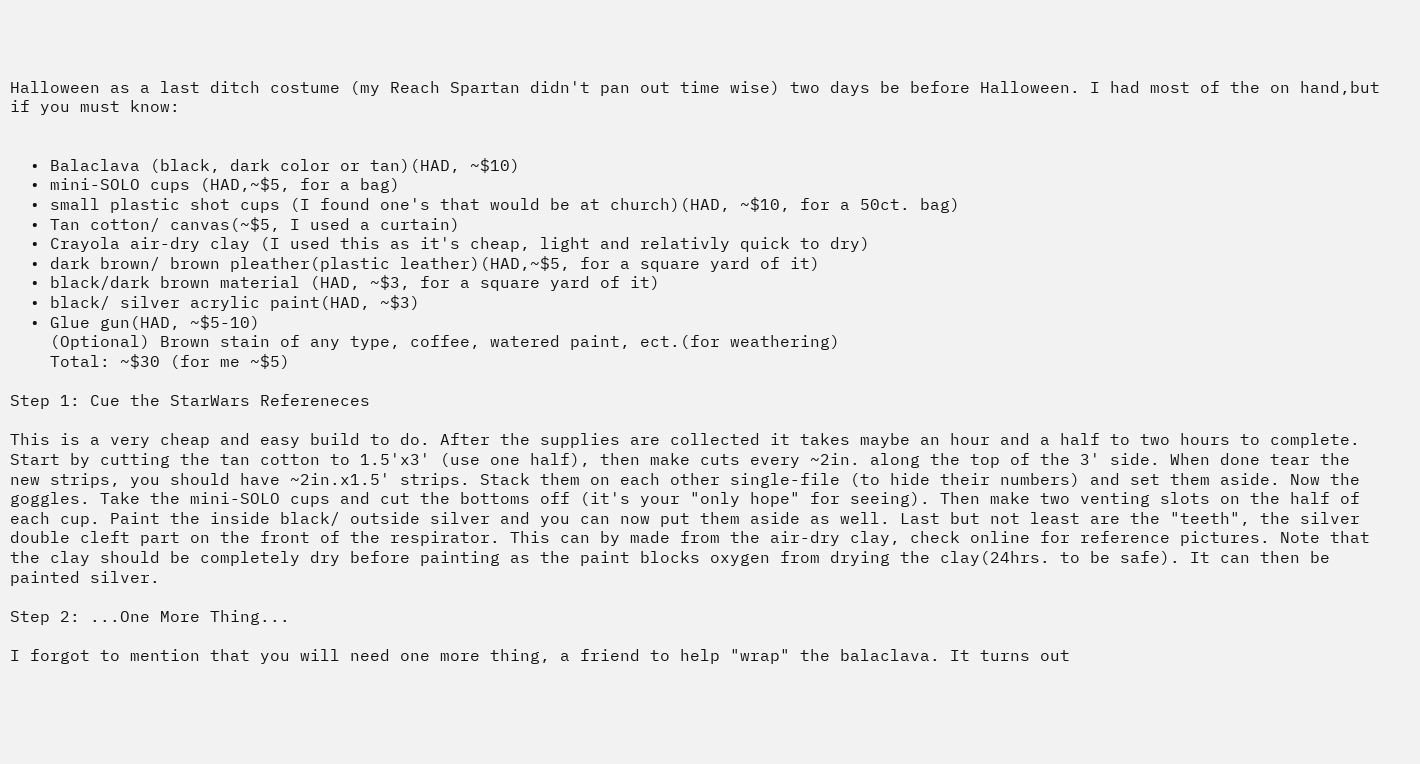Halloween as a last ditch costume (my Reach Spartan didn't pan out time wise) two days be before Halloween. I had most of the on hand,but if you must know:


  • Balaclava (black, dark color or tan)(HAD, ~$10)
  • mini-SOLO cups (HAD,~$5, for a bag)
  • small plastic shot cups (I found one's that would be at church)(HAD, ~$10, for a 50ct. bag)
  • Tan cotton/ canvas(~$5, I used a curtain)
  • Crayola air-dry clay (I used this as it's cheap, light and relativly quick to dry)
  • dark brown/ brown pleather(plastic leather)(HAD,~$5, for a square yard of it)
  • black/dark brown material (HAD, ~$3, for a square yard of it)
  • black/ silver acrylic paint(HAD, ~$3)
  • Glue gun(HAD, ~$5-10)
    (Optional) Brown stain of any type, coffee, watered paint, ect.(for weathering)
    Total: ~$30 (for me ~$5)

Step 1: Cue the StarWars Refereneces

This is a very cheap and easy build to do. After the supplies are collected it takes maybe an hour and a half to two hours to complete. Start by cutting the tan cotton to 1.5'x3' (use one half), then make cuts every ~2in. along the top of the 3' side. When done tear the new strips, you should have ~2in.x1.5' strips. Stack them on each other single-file (to hide their numbers) and set them aside. Now the goggles. Take the mini-SOLO cups and cut the bottoms off (it's your "only hope" for seeing). Then make two venting slots on the half of each cup. Paint the inside black/ outside silver and you can now put them aside as well. Last but not least are the "teeth", the silver double cleft part on the front of the respirator. This can by made from the air-dry clay, check online for reference pictures. Note that the clay should be completely dry before painting as the paint blocks oxygen from drying the clay(24hrs. to be safe). It can then be painted silver.

Step 2: ...One More Thing...

I forgot to mention that you will need one more thing, a friend to help "wrap" the balaclava. It turns out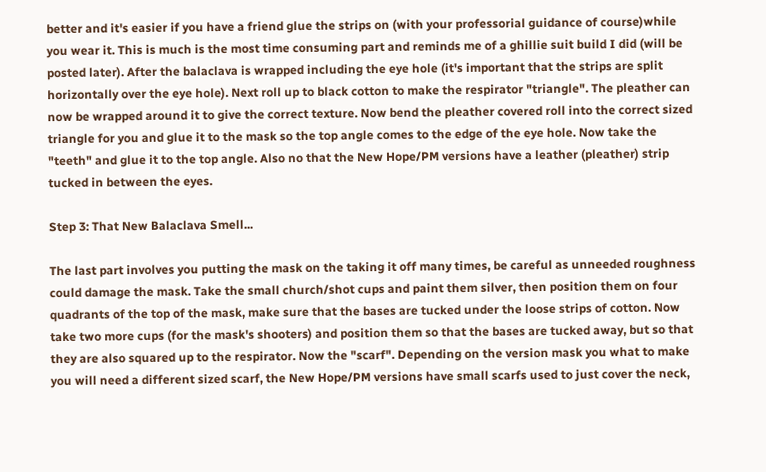better and it's easier if you have a friend glue the strips on (with your professorial guidance of course)while you wear it. This is much is the most time consuming part and reminds me of a ghillie suit build I did (will be posted later). After the balaclava is wrapped including the eye hole (it's important that the strips are split horizontally over the eye hole). Next roll up to black cotton to make the respirator "triangle". The pleather can now be wrapped around it to give the correct texture. Now bend the pleather covered roll into the correct sized triangle for you and glue it to the mask so the top angle comes to the edge of the eye hole. Now take the "teeth" and glue it to the top angle. Also no that the New Hope/PM versions have a leather (pleather) strip tucked in between the eyes.

Step 3: That New Balaclava Smell...

The last part involves you putting the mask on the taking it off many times, be careful as unneeded roughness could damage the mask. Take the small church/shot cups and paint them silver, then position them on four quadrants of the top of the mask, make sure that the bases are tucked under the loose strips of cotton. Now take two more cups (for the mask's shooters) and position them so that the bases are tucked away, but so that they are also squared up to the respirator. Now the "scarf". Depending on the version mask you what to make you will need a different sized scarf, the New Hope/PM versions have small scarfs used to just cover the neck,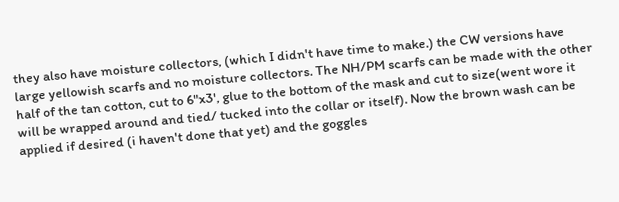they also have moisture collectors, (which I didn't have time to make.) the CW versions have large yellowish scarfs and no moisture collectors. The NH/PM scarfs can be made with the other half of the tan cotton, cut to 6"x3', glue to the bottom of the mask and cut to size(went wore it will be wrapped around and tied/ tucked into the collar or itself). Now the brown wash can be applied if desired (i haven't done that yet) and the goggles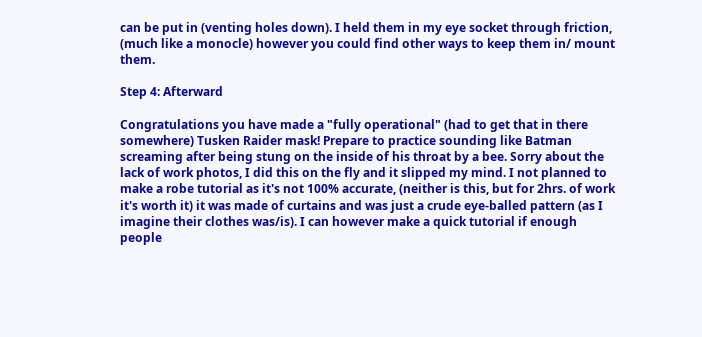can be put in (venting holes down). I held them in my eye socket through friction, (much like a monocle) however you could find other ways to keep them in/ mount them.

Step 4: Afterward

Congratulations you have made a "fully operational" (had to get that in there somewhere) Tusken Raider mask! Prepare to practice sounding like Batman screaming after being stung on the inside of his throat by a bee. Sorry about the lack of work photos, I did this on the fly and it slipped my mind. I not planned to make a robe tutorial as it's not 100% accurate, (neither is this, but for 2hrs. of work it's worth it) it was made of curtains and was just a crude eye-balled pattern (as I imagine their clothes was/is). I can however make a quick tutorial if enough people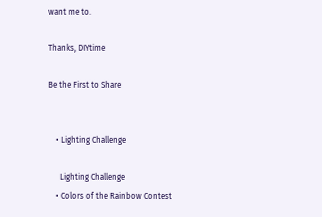want me to.

Thanks, DIYtime

Be the First to Share


    • Lighting Challenge

      Lighting Challenge
    • Colors of the Rainbow Contest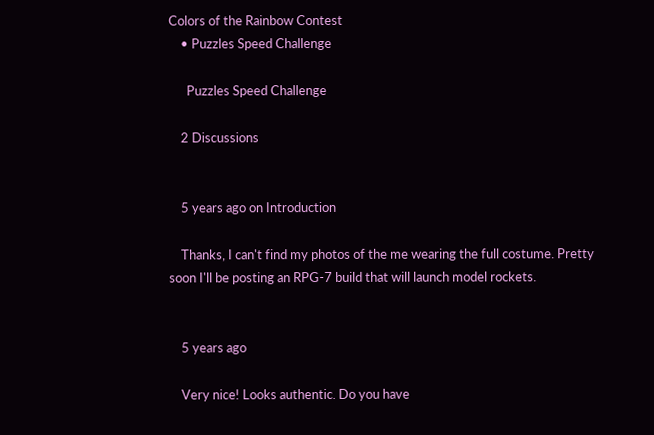Colors of the Rainbow Contest
    • Puzzles Speed Challenge

      Puzzles Speed Challenge

    2 Discussions


    5 years ago on Introduction

    Thanks, I can't find my photos of the me wearing the full costume. Pretty soon I'll be posting an RPG-7 build that will launch model rockets.


    5 years ago

    Very nice! Looks authentic. Do you have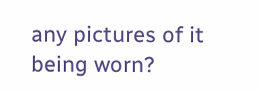any pictures of it being worn?